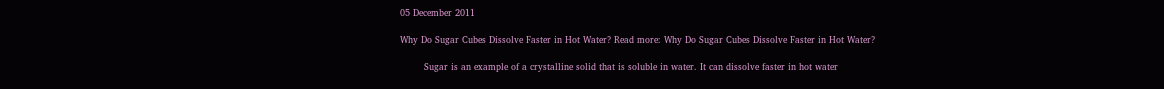05 December 2011

Why Do Sugar Cubes Dissolve Faster in Hot Water? Read more: Why Do Sugar Cubes Dissolve Faster in Hot Water?

        Sugar is an example of a crystalline solid that is soluble in water. It can dissolve faster in hot water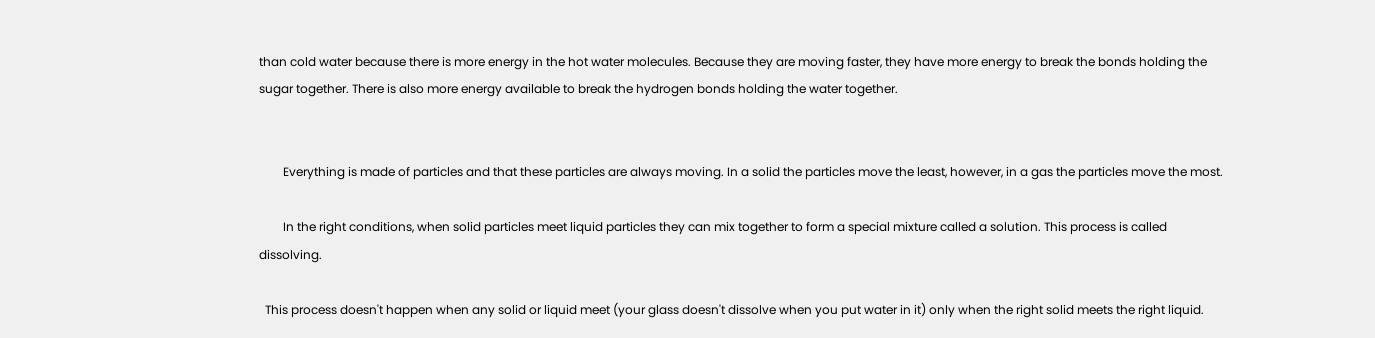than cold water because there is more energy in the hot water molecules. Because they are moving faster, they have more energy to break the bonds holding the sugar together. There is also more energy available to break the hydrogen bonds holding the water together.


        Everything is made of particles and that these particles are always moving. In a solid the particles move the least, however, in a gas the particles move the most.

        In the right conditions, when solid particles meet liquid particles they can mix together to form a special mixture called a solution. This process is called dissolving.

  This process doesn't happen when any solid or liquid meet (your glass doesn't dissolve when you put water in it) only when the right solid meets the right liquid.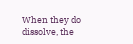When they do dissolve, the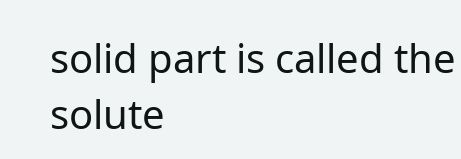solid part is called the solute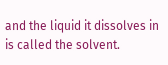and the liquid it dissolves in is called the solvent.